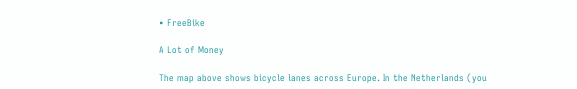• FreeBike

A Lot of Money

The map above shows bicycle lanes across Europe. In the Netherlands (you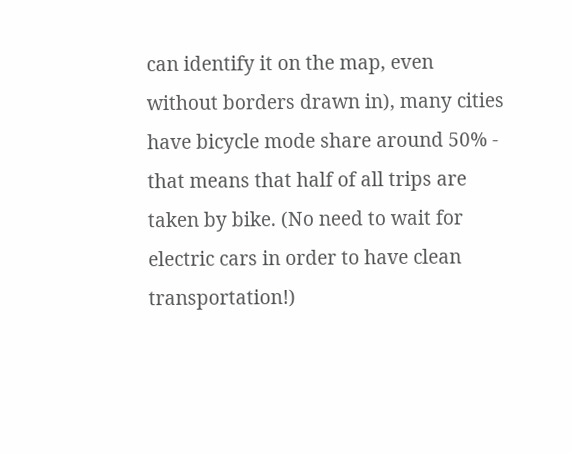can identify it on the map, even without borders drawn in), many cities have bicycle mode share around 50% - that means that half of all trips are taken by bike. (No need to wait for electric cars in order to have clean transportation!)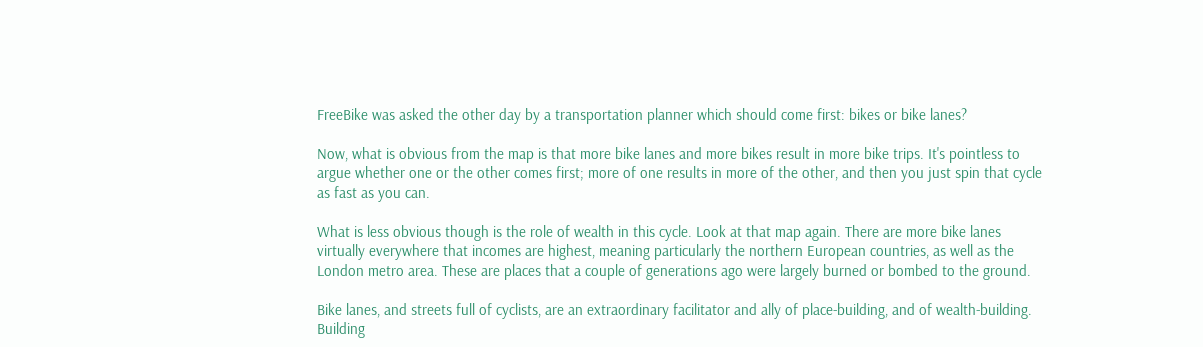FreeBike was asked the other day by a transportation planner which should come first: bikes or bike lanes?

Now, what is obvious from the map is that more bike lanes and more bikes result in more bike trips. It's pointless to argue whether one or the other comes first; more of one results in more of the other, and then you just spin that cycle as fast as you can.

What is less obvious though is the role of wealth in this cycle. Look at that map again. There are more bike lanes virtually everywhere that incomes are highest, meaning particularly the northern European countries, as well as the London metro area. These are places that a couple of generations ago were largely burned or bombed to the ground.

Bike lanes, and streets full of cyclists, are an extraordinary facilitator and ally of place-building, and of wealth-building. Building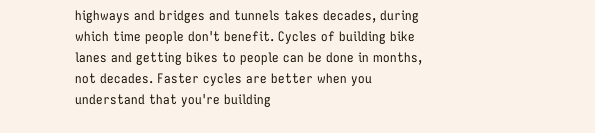highways and bridges and tunnels takes decades, during which time people don't benefit. Cycles of building bike lanes and getting bikes to people can be done in months, not decades. Faster cycles are better when you understand that you're building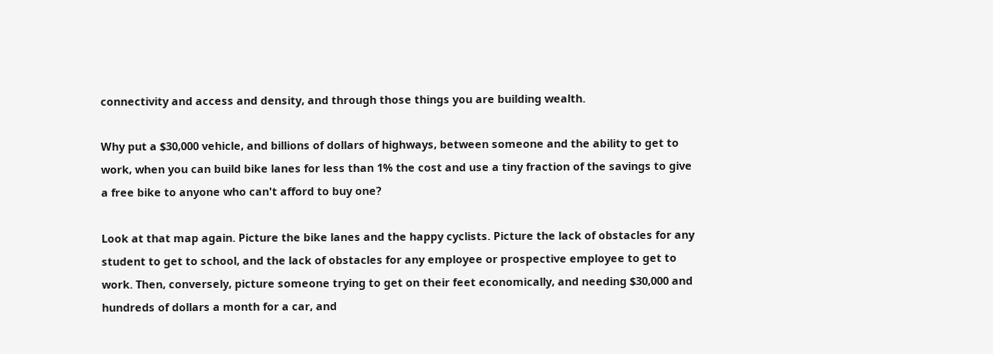connectivity and access and density, and through those things you are building wealth.

Why put a $30,000 vehicle, and billions of dollars of highways, between someone and the ability to get to work, when you can build bike lanes for less than 1% the cost and use a tiny fraction of the savings to give a free bike to anyone who can't afford to buy one?

Look at that map again. Picture the bike lanes and the happy cyclists. Picture the lack of obstacles for any student to get to school, and the lack of obstacles for any employee or prospective employee to get to work. Then, conversely, picture someone trying to get on their feet economically, and needing $30,000 and hundreds of dollars a month for a car, and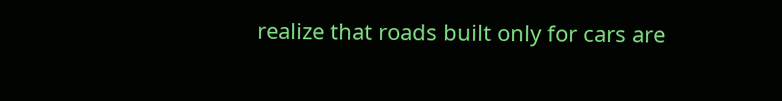realize that roads built only for cars are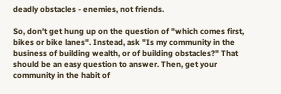deadly obstacles - enemies, not friends.

So, don't get hung up on the question of "which comes first, bikes or bike lanes". Instead, ask "Is my community in the business of building wealth, or of building obstacles?" That should be an easy question to answer. Then, get your community in the habit of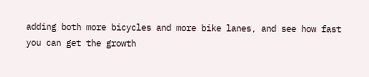adding both more bicycles and more bike lanes, and see how fast you can get the growth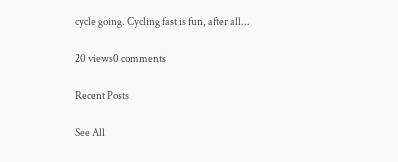cycle going. Cycling fast is fun, after all...

20 views0 comments

Recent Posts

See All